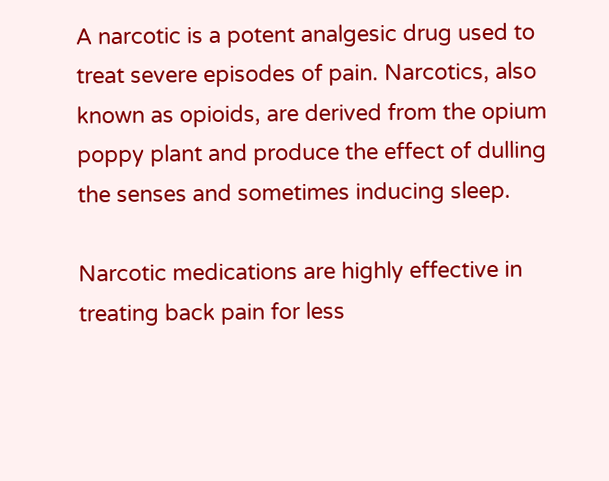A narcotic is a potent analgesic drug used to treat severe episodes of pain. Narcotics, also known as opioids, are derived from the opium poppy plant and produce the effect of dulling the senses and sometimes inducing sleep.

Narcotic medications are highly effective in treating back pain for less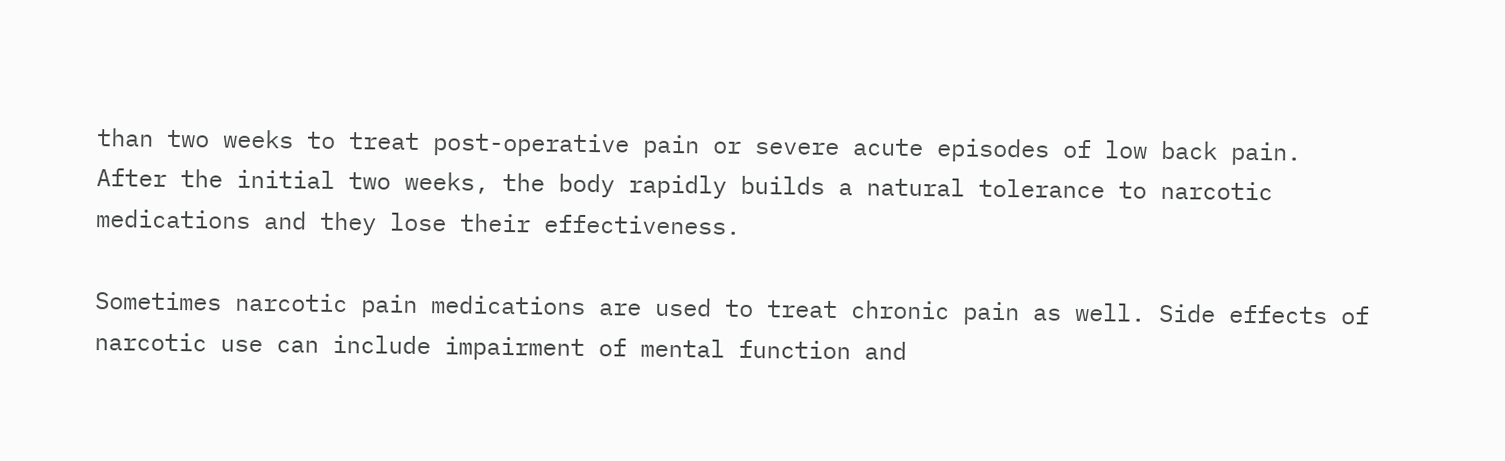than two weeks to treat post-operative pain or severe acute episodes of low back pain. After the initial two weeks, the body rapidly builds a natural tolerance to narcotic medications and they lose their effectiveness.

Sometimes narcotic pain medications are used to treat chronic pain as well. Side effects of narcotic use can include impairment of mental function and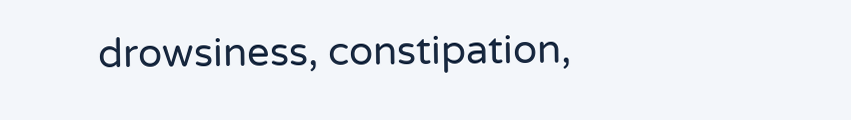drowsiness, constipation,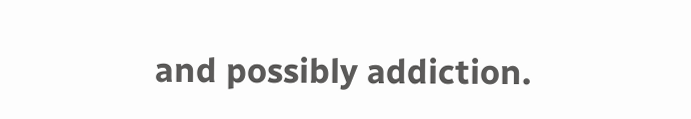and possibly addiction.